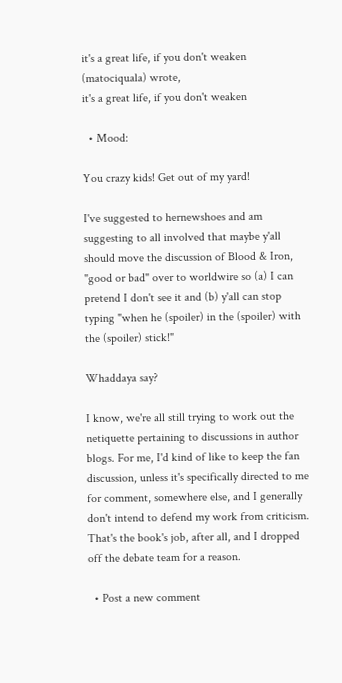it's a great life, if you don't weaken (matociquala) wrote,
it's a great life, if you don't weaken

  • Mood:

You crazy kids! Get out of my yard!

I've suggested to hernewshoes and am suggesting to all involved that maybe y'all should move the discussion of Blood & Iron, "good or bad" over to worldwire so (a) I can pretend I don't see it and (b) y'all can stop typing "when he (spoiler) in the (spoiler) with the (spoiler) stick!"

Whaddaya say?

I know, we're all still trying to work out the netiquette pertaining to discussions in author blogs. For me, I'd kind of like to keep the fan discussion, unless it's specifically directed to me for comment, somewhere else, and I generally don't intend to defend my work from criticism. That's the book's job, after all, and I dropped off the debate team for a reason.

  • Post a new comment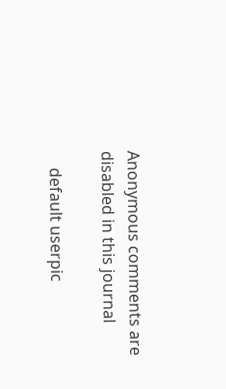Anonymous comments are disabled in this journal

    default userpic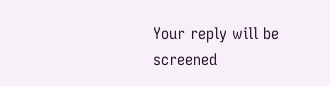Your reply will be screened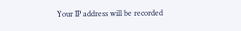Your IP address will be recorded